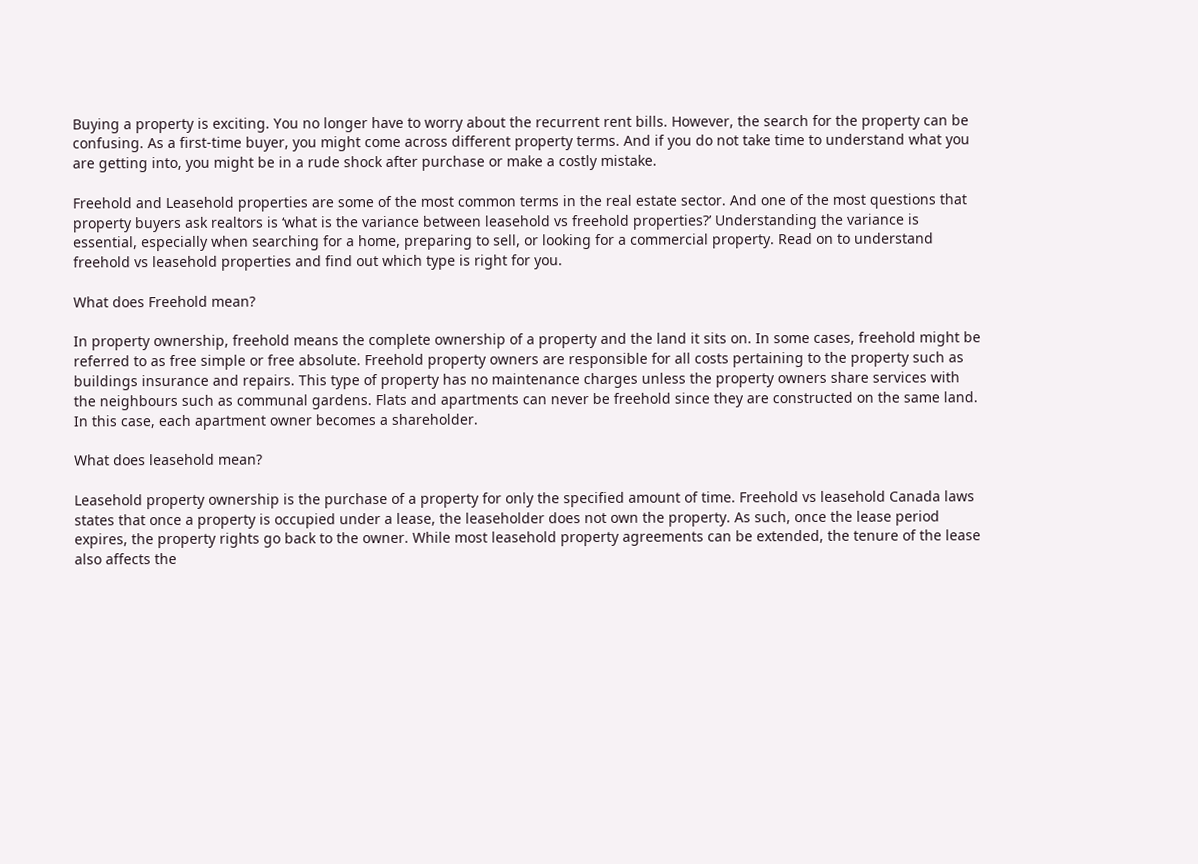Buying a property is exciting. You no longer have to worry about the recurrent rent bills. However, the search for the property can be confusing. As a first-time buyer, you might come across different property terms. And if you do not take time to understand what you are getting into, you might be in a rude shock after purchase or make a costly mistake.

Freehold and Leasehold properties are some of the most common terms in the real estate sector. And one of the most questions that property buyers ask realtors is ‘what is the variance between leasehold vs freehold properties?’ Understanding the variance is essential, especially when searching for a home, preparing to sell, or looking for a commercial property. Read on to understand freehold vs leasehold properties and find out which type is right for you.

What does Freehold mean?

In property ownership, freehold means the complete ownership of a property and the land it sits on. In some cases, freehold might be referred to as free simple or free absolute. Freehold property owners are responsible for all costs pertaining to the property such as buildings insurance and repairs. This type of property has no maintenance charges unless the property owners share services with the neighbours such as communal gardens. Flats and apartments can never be freehold since they are constructed on the same land. In this case, each apartment owner becomes a shareholder.

What does leasehold mean?

Leasehold property ownership is the purchase of a property for only the specified amount of time. Freehold vs leasehold Canada laws states that once a property is occupied under a lease, the leaseholder does not own the property. As such, once the lease period expires, the property rights go back to the owner. While most leasehold property agreements can be extended, the tenure of the lease also affects the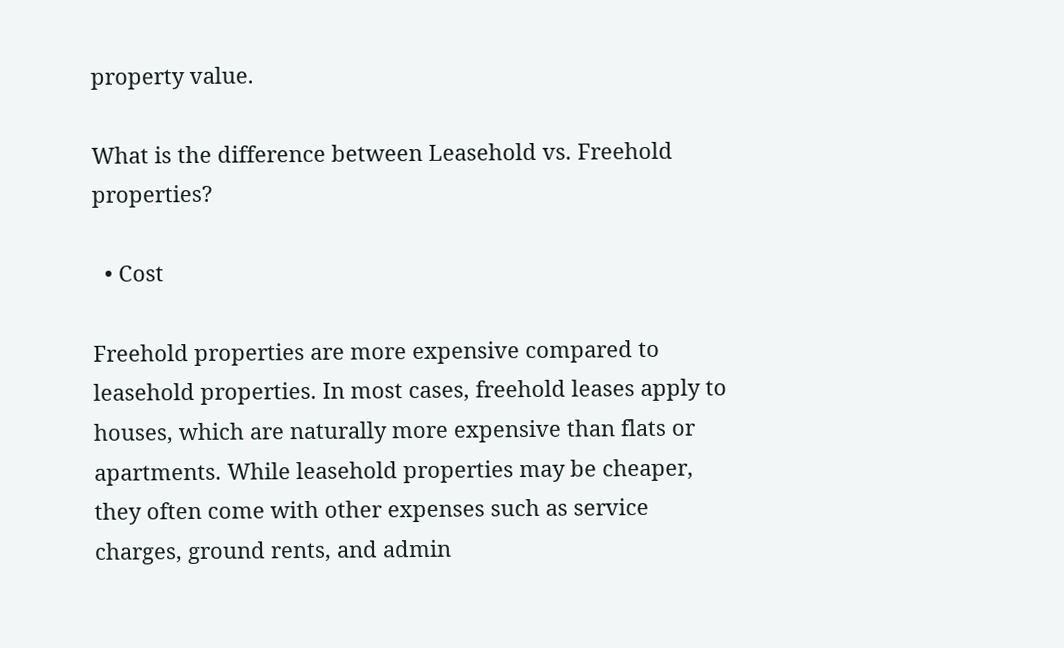property value.

What is the difference between Leasehold vs. Freehold properties?

  • Cost

Freehold properties are more expensive compared to leasehold properties. In most cases, freehold leases apply to houses, which are naturally more expensive than flats or apartments. While leasehold properties may be cheaper, they often come with other expenses such as service charges, ground rents, and admin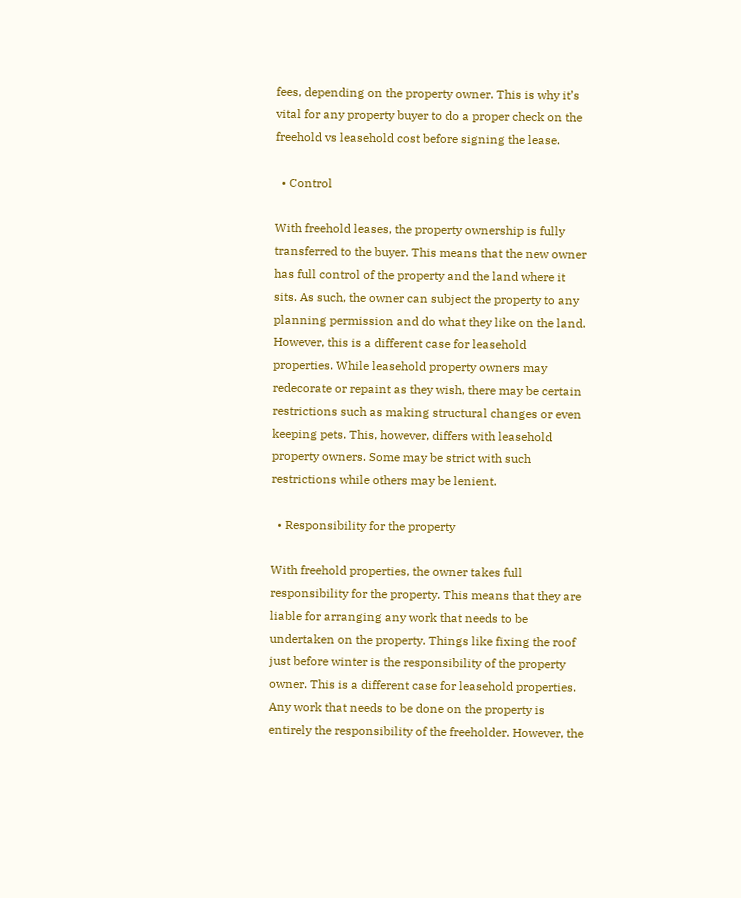fees, depending on the property owner. This is why it’s vital for any property buyer to do a proper check on the freehold vs leasehold cost before signing the lease.

  • Control

With freehold leases, the property ownership is fully transferred to the buyer. This means that the new owner has full control of the property and the land where it sits. As such, the owner can subject the property to any planning permission and do what they like on the land. However, this is a different case for leasehold properties. While leasehold property owners may redecorate or repaint as they wish, there may be certain restrictions such as making structural changes or even keeping pets. This, however, differs with leasehold property owners. Some may be strict with such restrictions while others may be lenient.

  • Responsibility for the property

With freehold properties, the owner takes full responsibility for the property. This means that they are liable for arranging any work that needs to be undertaken on the property. Things like fixing the roof just before winter is the responsibility of the property owner. This is a different case for leasehold properties. Any work that needs to be done on the property is entirely the responsibility of the freeholder. However, the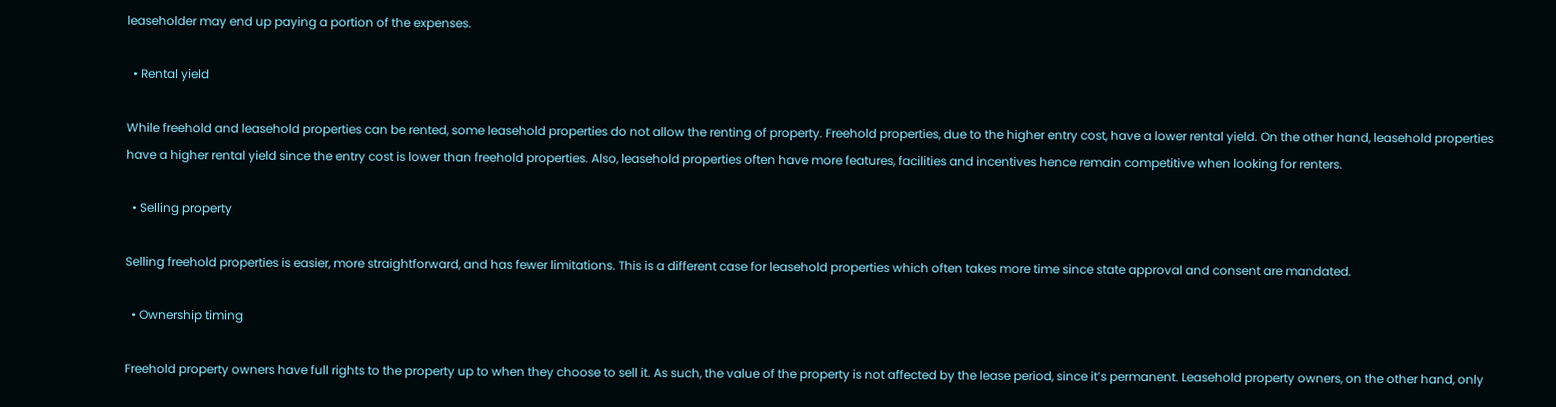leaseholder may end up paying a portion of the expenses.

  • Rental yield

While freehold and leasehold properties can be rented, some leasehold properties do not allow the renting of property. Freehold properties, due to the higher entry cost, have a lower rental yield. On the other hand, leasehold properties have a higher rental yield since the entry cost is lower than freehold properties. Also, leasehold properties often have more features, facilities and incentives hence remain competitive when looking for renters.

  • Selling property

Selling freehold properties is easier, more straightforward, and has fewer limitations. This is a different case for leasehold properties which often takes more time since state approval and consent are mandated.

  • Ownership timing

Freehold property owners have full rights to the property up to when they choose to sell it. As such, the value of the property is not affected by the lease period, since it’s permanent. Leasehold property owners, on the other hand, only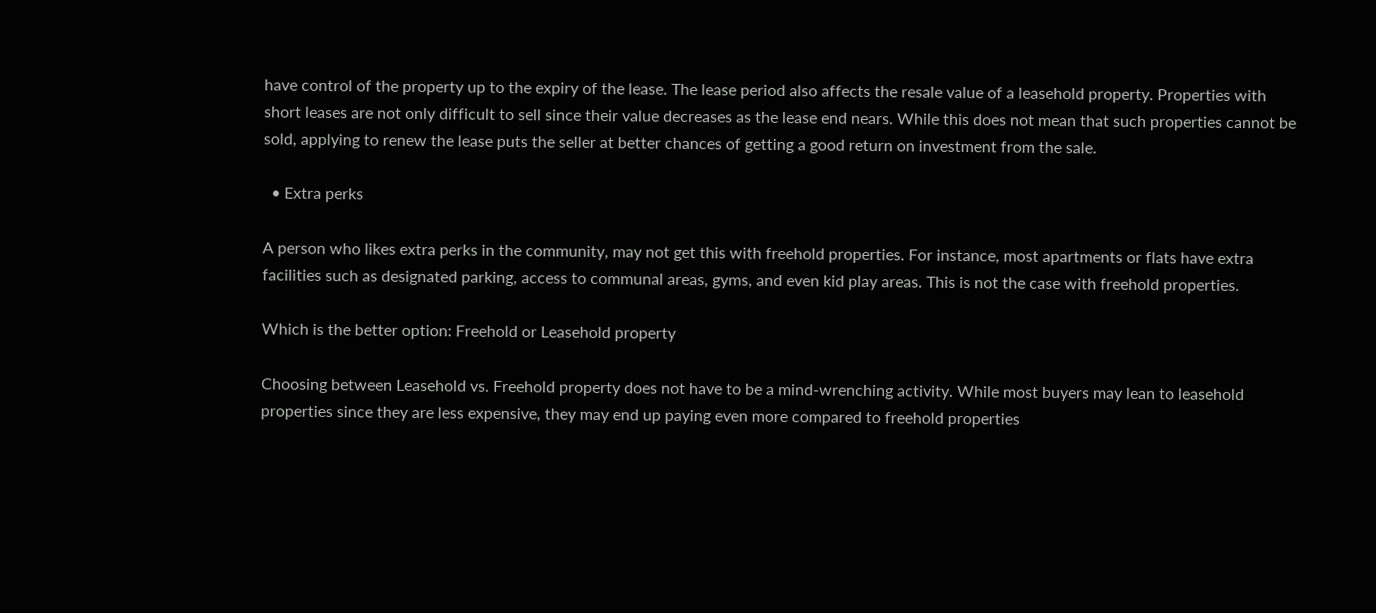have control of the property up to the expiry of the lease. The lease period also affects the resale value of a leasehold property. Properties with short leases are not only difficult to sell since their value decreases as the lease end nears. While this does not mean that such properties cannot be sold, applying to renew the lease puts the seller at better chances of getting a good return on investment from the sale.

  • Extra perks

A person who likes extra perks in the community, may not get this with freehold properties. For instance, most apartments or flats have extra facilities such as designated parking, access to communal areas, gyms, and even kid play areas. This is not the case with freehold properties.

Which is the better option: Freehold or Leasehold property

Choosing between Leasehold vs. Freehold property does not have to be a mind-wrenching activity. While most buyers may lean to leasehold properties since they are less expensive, they may end up paying even more compared to freehold properties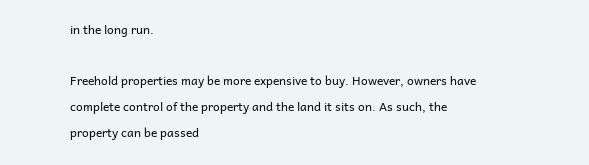in the long run.

Freehold properties may be more expensive to buy. However, owners have complete control of the property and the land it sits on. As such, the property can be passed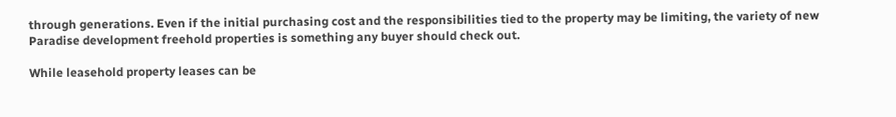through generations. Even if the initial purchasing cost and the responsibilities tied to the property may be limiting, the variety of new Paradise development freehold properties is something any buyer should check out.

While leasehold property leases can be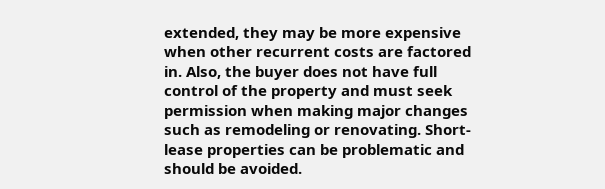extended, they may be more expensive when other recurrent costs are factored in. Also, the buyer does not have full control of the property and must seek permission when making major changes such as remodeling or renovating. Short-lease properties can be problematic and should be avoided.